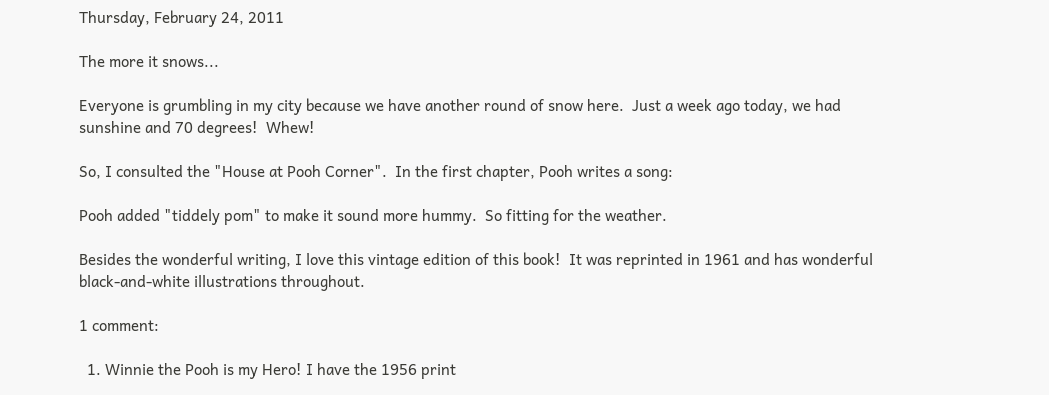Thursday, February 24, 2011

The more it snows...

Everyone is grumbling in my city because we have another round of snow here.  Just a week ago today, we had sunshine and 70 degrees!  Whew!

So, I consulted the "House at Pooh Corner".  In the first chapter, Pooh writes a song:

Pooh added "tiddely pom" to make it sound more hummy.  So fitting for the weather.

Besides the wonderful writing, I love this vintage edition of this book!  It was reprinted in 1961 and has wonderful black-and-white illustrations throughout.

1 comment:

  1. Winnie the Pooh is my Hero! I have the 1956 print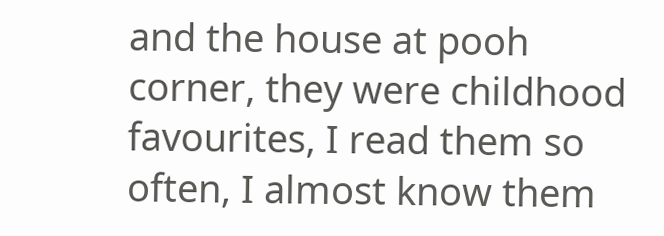and the house at pooh corner, they were childhood favourites, I read them so often, I almost know them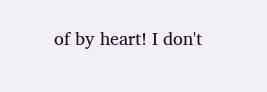of by heart! I don't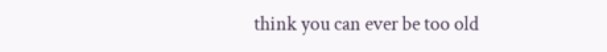think you can ever be too old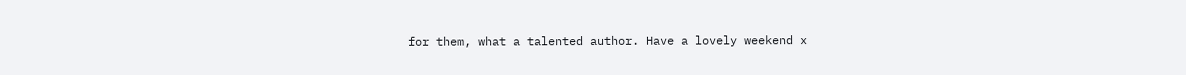for them, what a talented author. Have a lovely weekend x